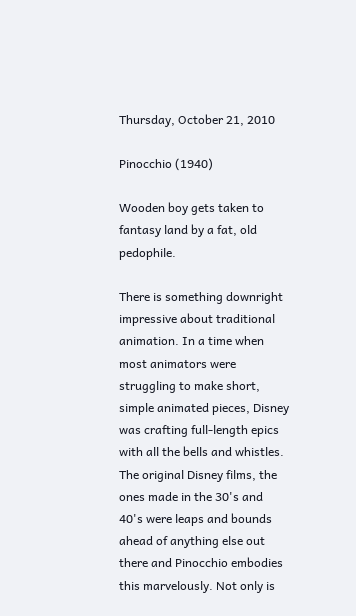Thursday, October 21, 2010

Pinocchio (1940)

Wooden boy gets taken to fantasy land by a fat, old pedophile.

There is something downright impressive about traditional animation. In a time when most animators were struggling to make short, simple animated pieces, Disney was crafting full-length epics with all the bells and whistles. The original Disney films, the ones made in the 30's and 40's were leaps and bounds ahead of anything else out there and Pinocchio embodies this marvelously. Not only is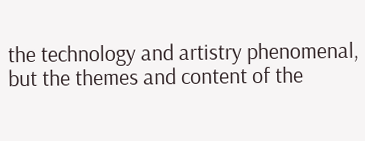the technology and artistry phenomenal, but the themes and content of the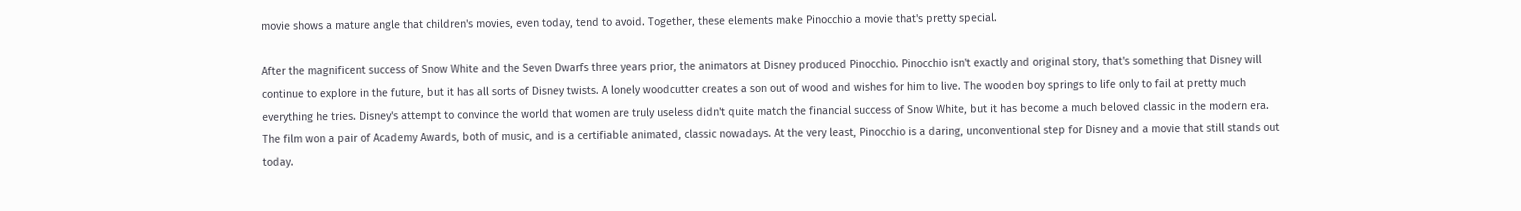movie shows a mature angle that children's movies, even today, tend to avoid. Together, these elements make Pinocchio a movie that's pretty special.

After the magnificent success of Snow White and the Seven Dwarfs three years prior, the animators at Disney produced Pinocchio. Pinocchio isn't exactly and original story, that's something that Disney will continue to explore in the future, but it has all sorts of Disney twists. A lonely woodcutter creates a son out of wood and wishes for him to live. The wooden boy springs to life only to fail at pretty much everything he tries. Disney's attempt to convince the world that women are truly useless didn't quite match the financial success of Snow White, but it has become a much beloved classic in the modern era. The film won a pair of Academy Awards, both of music, and is a certifiable animated, classic nowadays. At the very least, Pinocchio is a daring, unconventional step for Disney and a movie that still stands out today.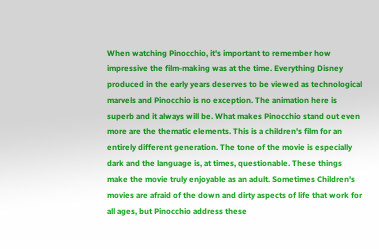When watching Pinocchio, it's important to remember how impressive the film-making was at the time. Everything Disney produced in the early years deserves to be viewed as technological marvels and Pinocchio is no exception. The animation here is superb and it always will be. What makes Pinocchio stand out even more are the thematic elements. This is a children's film for an entirely different generation. The tone of the movie is especially dark and the language is, at times, questionable. These things make the movie truly enjoyable as an adult. Sometimes Children's movies are afraid of the down and dirty aspects of life that work for all ages, but Pinocchio address these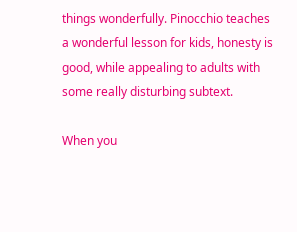things wonderfully. Pinocchio teaches a wonderful lesson for kids, honesty is good, while appealing to adults with some really disturbing subtext.

When you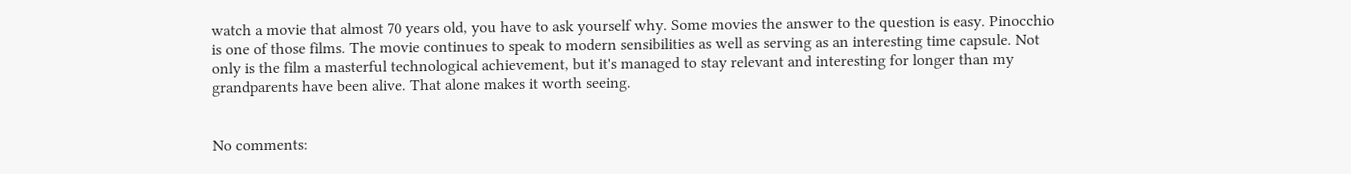watch a movie that almost 70 years old, you have to ask yourself why. Some movies the answer to the question is easy. Pinocchio is one of those films. The movie continues to speak to modern sensibilities as well as serving as an interesting time capsule. Not only is the film a masterful technological achievement, but it's managed to stay relevant and interesting for longer than my grandparents have been alive. That alone makes it worth seeing.


No comments: